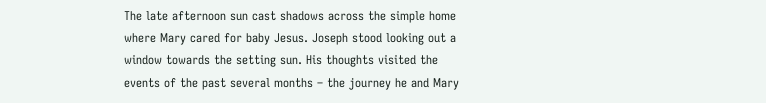The late afternoon sun cast shadows across the simple home where Mary cared for baby Jesus. Joseph stood looking out a window towards the setting sun. His thoughts visited the events of the past several months – the journey he and Mary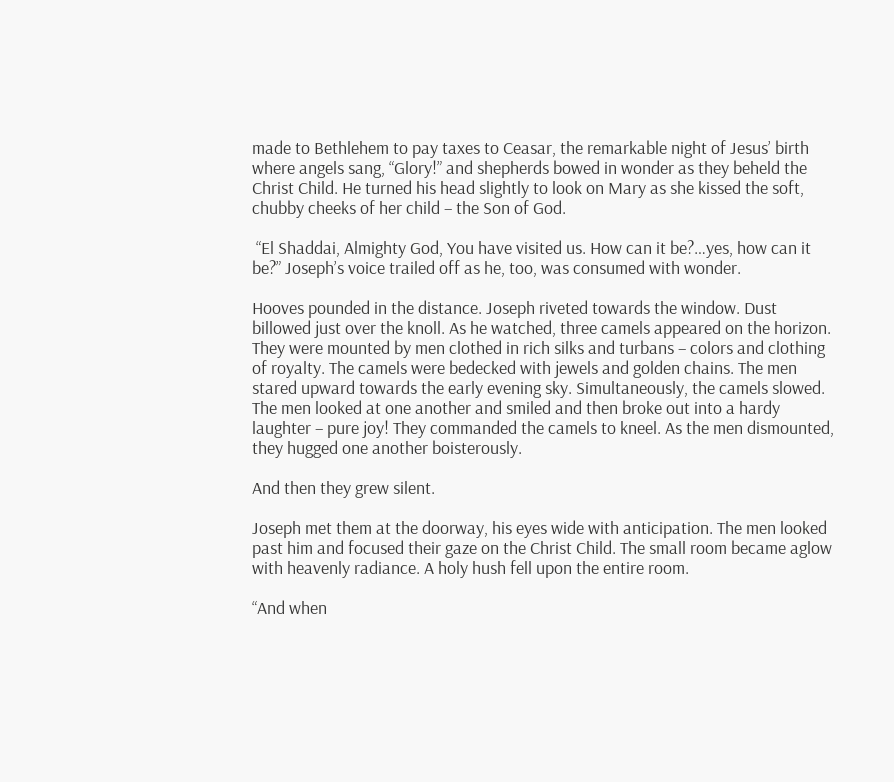made to Bethlehem to pay taxes to Ceasar, the remarkable night of Jesus’ birth where angels sang, “Glory!” and shepherds bowed in wonder as they beheld the Christ Child. He turned his head slightly to look on Mary as she kissed the soft, chubby cheeks of her child – the Son of God.

 “El Shaddai, Almighty God, You have visited us. How can it be?…yes, how can it be?” Joseph’s voice trailed off as he, too, was consumed with wonder.

Hooves pounded in the distance. Joseph riveted towards the window. Dust billowed just over the knoll. As he watched, three camels appeared on the horizon. They were mounted by men clothed in rich silks and turbans – colors and clothing of royalty. The camels were bedecked with jewels and golden chains. The men stared upward towards the early evening sky. Simultaneously, the camels slowed. The men looked at one another and smiled and then broke out into a hardy laughter – pure joy! They commanded the camels to kneel. As the men dismounted, they hugged one another boisterously.

And then they grew silent.

Joseph met them at the doorway, his eyes wide with anticipation. The men looked past him and focused their gaze on the Christ Child. The small room became aglow with heavenly radiance. A holy hush fell upon the entire room.

“And when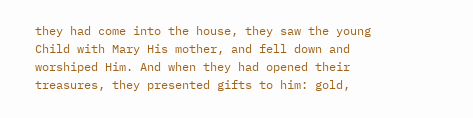they had come into the house, they saw the young Child with Mary His mother, and fell down and worshiped Him. And when they had opened their treasures, they presented gifts to him: gold,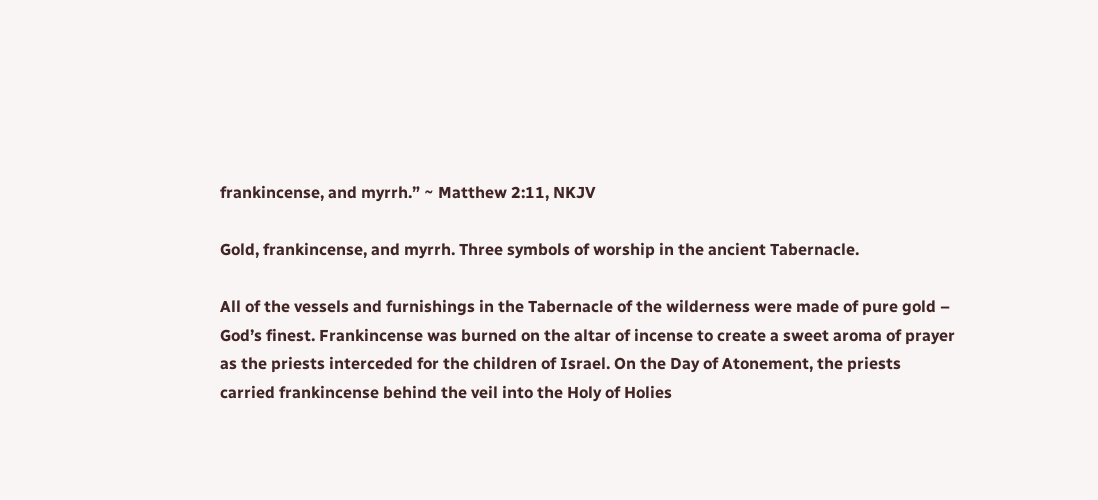frankincense, and myrrh.” ~ Matthew 2:11, NKJV

Gold, frankincense, and myrrh. Three symbols of worship in the ancient Tabernacle.

All of the vessels and furnishings in the Tabernacle of the wilderness were made of pure gold – God’s finest. Frankincense was burned on the altar of incense to create a sweet aroma of prayer as the priests interceded for the children of Israel. On the Day of Atonement, the priests carried frankincense behind the veil into the Holy of Holies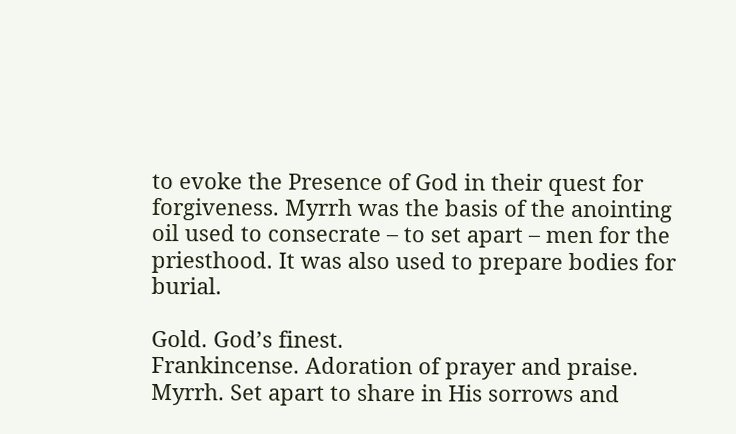to evoke the Presence of God in their quest for forgiveness. Myrrh was the basis of the anointing oil used to consecrate – to set apart – men for the priesthood. It was also used to prepare bodies for burial.

Gold. God’s finest.
Frankincense. Adoration of prayer and praise.
Myrrh. Set apart to share in His sorrows and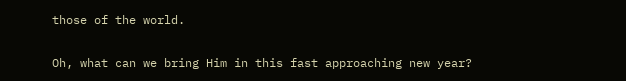those of the world.

Oh, what can we bring Him in this fast approaching new year?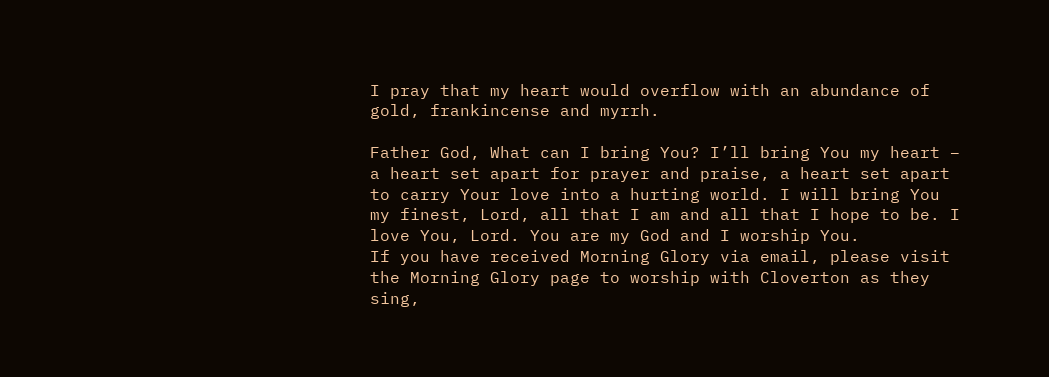I pray that my heart would overflow with an abundance of gold, frankincense and myrrh.

Father God, What can I bring You? I’ll bring You my heart – a heart set apart for prayer and praise, a heart set apart to carry Your love into a hurting world. I will bring You my finest, Lord, all that I am and all that I hope to be. I love You, Lord. You are my God and I worship You.
If you have received Morning Glory via email, please visit the Morning Glory page to worship with Cloverton as they sing,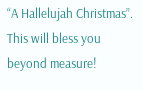“A Hallelujah Christmas”. This will bless you beyond measure!